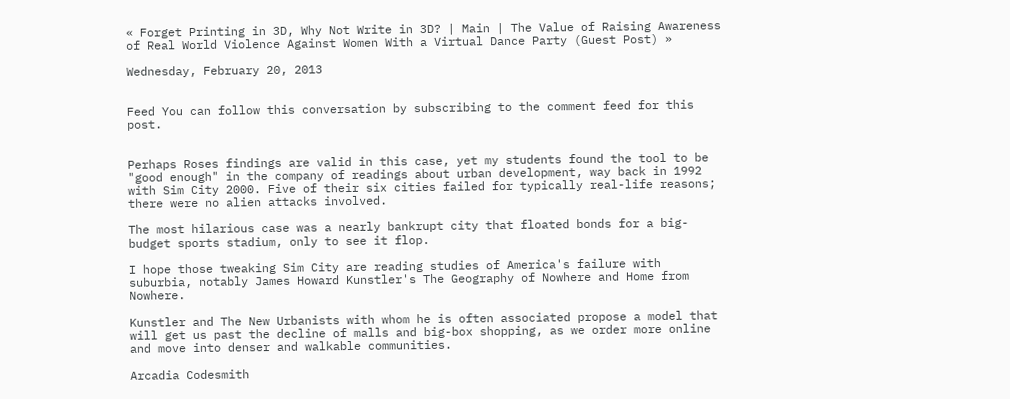« Forget Printing in 3D, Why Not Write in 3D? | Main | The Value of Raising Awareness of Real World Violence Against Women With a Virtual Dance Party (Guest Post) »

Wednesday, February 20, 2013


Feed You can follow this conversation by subscribing to the comment feed for this post.


Perhaps Roses findings are valid in this case, yet my students found the tool to be "good enough" in the company of readings about urban development, way back in 1992 with Sim City 2000. Five of their six cities failed for typically real-life reasons; there were no alien attacks involved.

The most hilarious case was a nearly bankrupt city that floated bonds for a big-budget sports stadium, only to see it flop.

I hope those tweaking Sim City are reading studies of America's failure with suburbia, notably James Howard Kunstler's The Geography of Nowhere and Home from Nowhere.

Kunstler and The New Urbanists with whom he is often associated propose a model that will get us past the decline of malls and big-box shopping, as we order more online and move into denser and walkable communities.

Arcadia Codesmith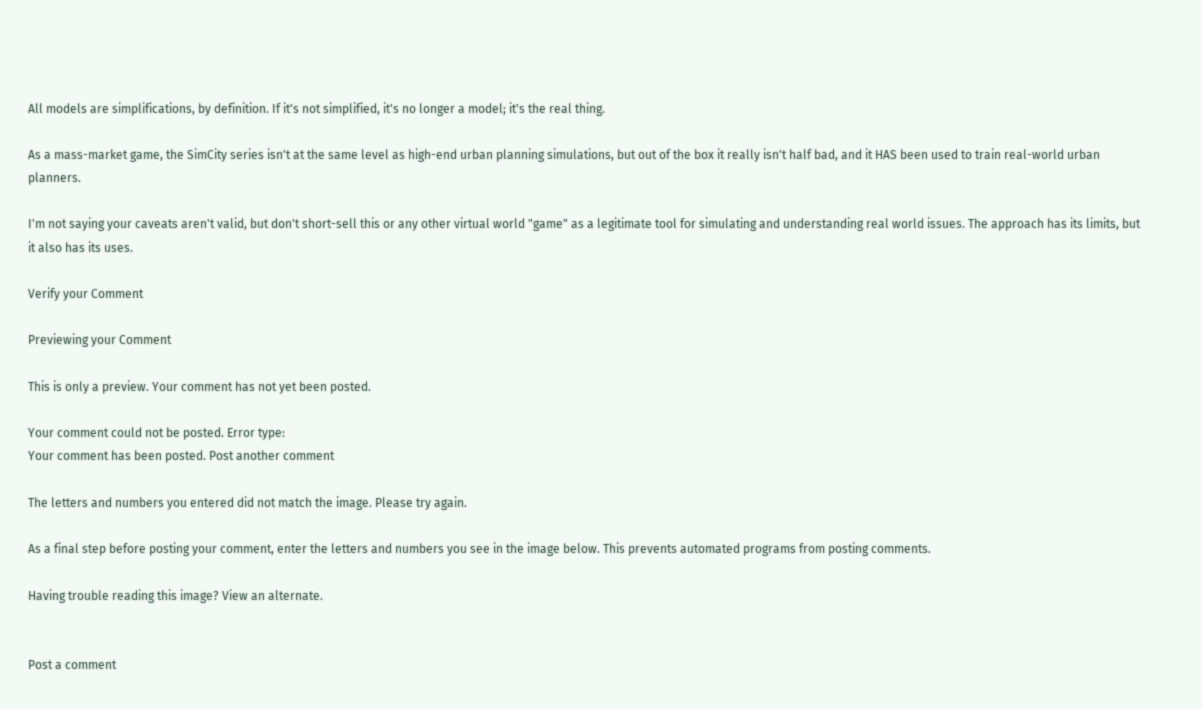All models are simplifications, by definition. If it's not simplified, it's no longer a model; it's the real thing.

As a mass-market game, the SimCity series isn't at the same level as high-end urban planning simulations, but out of the box it really isn't half bad, and it HAS been used to train real-world urban planners.

I'm not saying your caveats aren't valid, but don't short-sell this or any other virtual world "game" as a legitimate tool for simulating and understanding real world issues. The approach has its limits, but it also has its uses.

Verify your Comment

Previewing your Comment

This is only a preview. Your comment has not yet been posted.

Your comment could not be posted. Error type:
Your comment has been posted. Post another comment

The letters and numbers you entered did not match the image. Please try again.

As a final step before posting your comment, enter the letters and numbers you see in the image below. This prevents automated programs from posting comments.

Having trouble reading this image? View an alternate.


Post a comment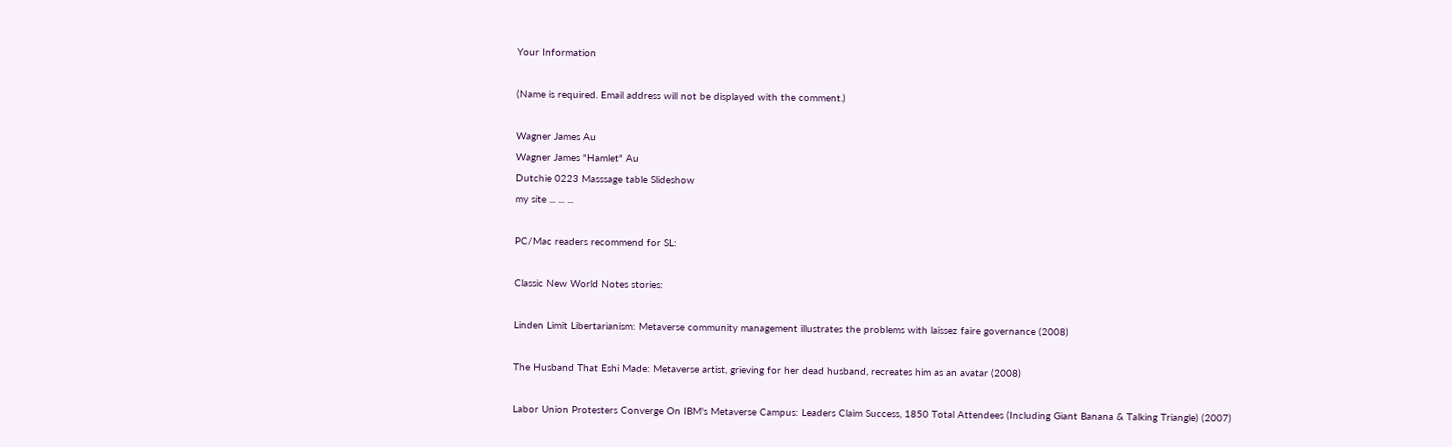Your Information

(Name is required. Email address will not be displayed with the comment.)

Wagner James Au
Wagner James "Hamlet" Au
Dutchie 0223 Masssage table Slideshow
my site ... ... ...

PC/Mac readers recommend for SL:

Classic New World Notes stories:

Linden Limit Libertarianism: Metaverse community management illustrates the problems with laissez faire governance (2008)

The Husband That Eshi Made: Metaverse artist, grieving for her dead husband, recreates him as an avatar (2008)

Labor Union Protesters Converge On IBM's Metaverse Campus: Leaders Claim Success, 1850 Total Attendees (Including Giant Banana & Talking Triangle) (2007)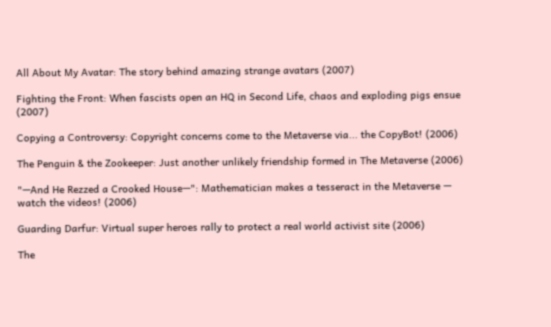All About My Avatar: The story behind amazing strange avatars (2007)

Fighting the Front: When fascists open an HQ in Second Life, chaos and exploding pigs ensue (2007)

Copying a Controversy: Copyright concerns come to the Metaverse via... the CopyBot! (2006)

The Penguin & the Zookeeper: Just another unlikely friendship formed in The Metaverse (2006)

"—And He Rezzed a Crooked House—": Mathematician makes a tesseract in the Metaverse — watch the videos! (2006)

Guarding Darfur: Virtual super heroes rally to protect a real world activist site (2006)

The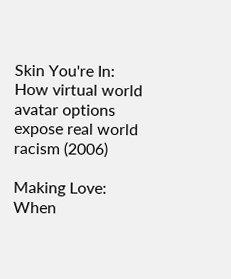Skin You're In: How virtual world avatar options expose real world racism (2006)

Making Love: When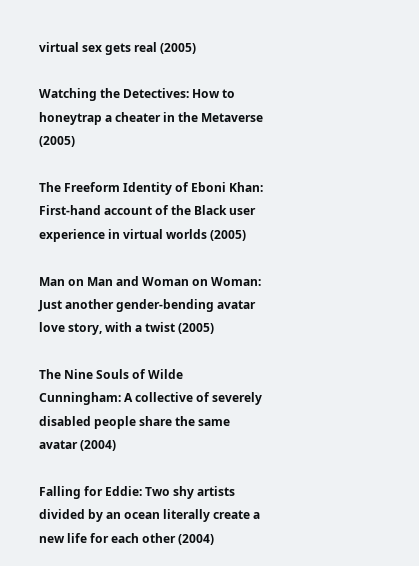virtual sex gets real (2005)

Watching the Detectives: How to honeytrap a cheater in the Metaverse (2005)

The Freeform Identity of Eboni Khan: First-hand account of the Black user experience in virtual worlds (2005)

Man on Man and Woman on Woman: Just another gender-bending avatar love story, with a twist (2005)

The Nine Souls of Wilde Cunningham: A collective of severely disabled people share the same avatar (2004)

Falling for Eddie: Two shy artists divided by an ocean literally create a new life for each other (2004)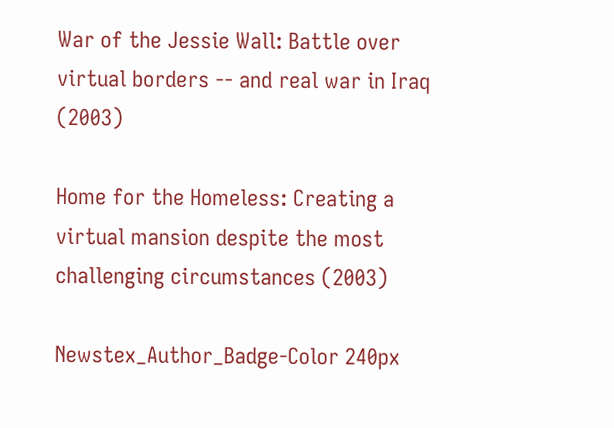War of the Jessie Wall: Battle over virtual borders -- and real war in Iraq (2003)

Home for the Homeless: Creating a virtual mansion despite the most challenging circumstances (2003)

Newstex_Author_Badge-Color 240px